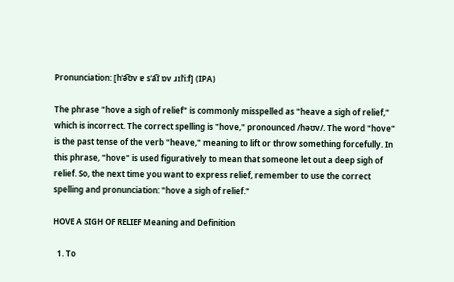Pronunciation: [hˈə͡ʊv ɐ sˈa͡ɪ ɒv ɹɪlˈiːf] (IPA)

The phrase "hove a sigh of relief" is commonly misspelled as "heave a sigh of relief," which is incorrect. The correct spelling is "hove," pronounced /həʊv/. The word "hove" is the past tense of the verb "heave," meaning to lift or throw something forcefully. In this phrase, "hove" is used figuratively to mean that someone let out a deep sigh of relief. So, the next time you want to express relief, remember to use the correct spelling and pronunciation: "hove a sigh of relief."

HOVE A SIGH OF RELIEF Meaning and Definition

  1. To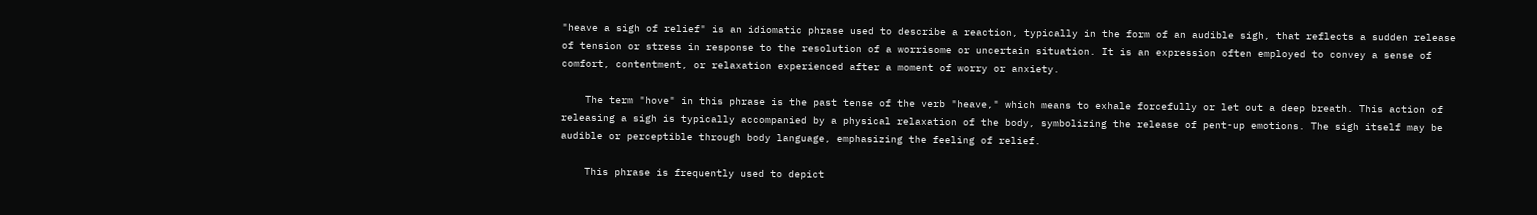"heave a sigh of relief" is an idiomatic phrase used to describe a reaction, typically in the form of an audible sigh, that reflects a sudden release of tension or stress in response to the resolution of a worrisome or uncertain situation. It is an expression often employed to convey a sense of comfort, contentment, or relaxation experienced after a moment of worry or anxiety.

    The term "hove" in this phrase is the past tense of the verb "heave," which means to exhale forcefully or let out a deep breath. This action of releasing a sigh is typically accompanied by a physical relaxation of the body, symbolizing the release of pent-up emotions. The sigh itself may be audible or perceptible through body language, emphasizing the feeling of relief.

    This phrase is frequently used to depict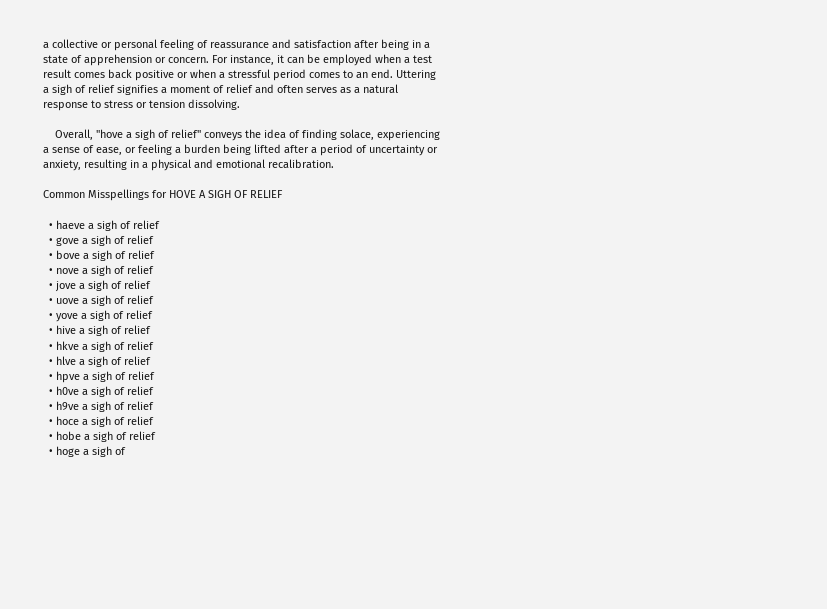a collective or personal feeling of reassurance and satisfaction after being in a state of apprehension or concern. For instance, it can be employed when a test result comes back positive or when a stressful period comes to an end. Uttering a sigh of relief signifies a moment of relief and often serves as a natural response to stress or tension dissolving.

    Overall, "hove a sigh of relief" conveys the idea of finding solace, experiencing a sense of ease, or feeling a burden being lifted after a period of uncertainty or anxiety, resulting in a physical and emotional recalibration.

Common Misspellings for HOVE A SIGH OF RELIEF

  • haeve a sigh of relief
  • gove a sigh of relief
  • bove a sigh of relief
  • nove a sigh of relief
  • jove a sigh of relief
  • uove a sigh of relief
  • yove a sigh of relief
  • hive a sigh of relief
  • hkve a sigh of relief
  • hlve a sigh of relief
  • hpve a sigh of relief
  • h0ve a sigh of relief
  • h9ve a sigh of relief
  • hoce a sigh of relief
  • hobe a sigh of relief
  • hoge a sigh of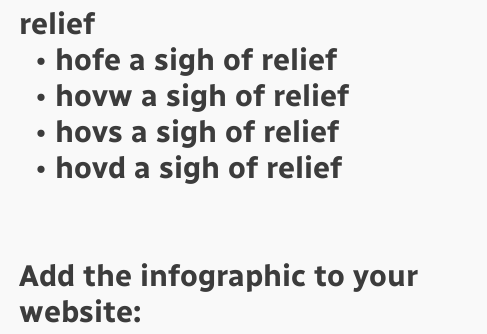relief
  • hofe a sigh of relief
  • hovw a sigh of relief
  • hovs a sigh of relief
  • hovd a sigh of relief


Add the infographic to your website: